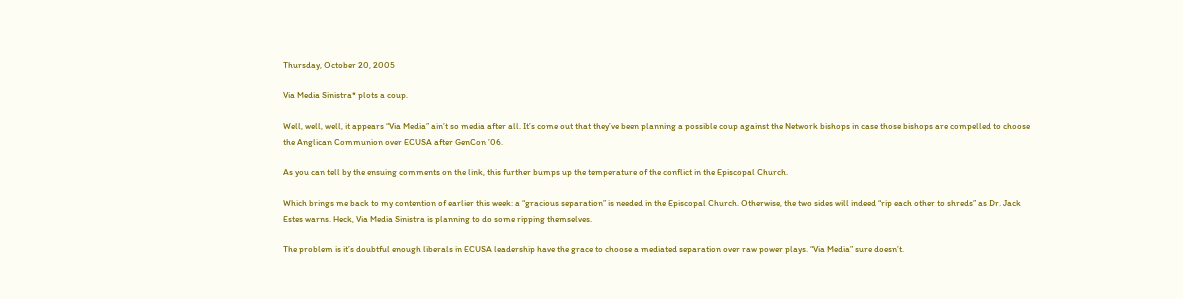Thursday, October 20, 2005

Via Media Sinistra* plots a coup.

Well, well, well, it appears “Via Media” ain’t so media after all. It’s come out that they’ve been planning a possible coup against the Network bishops in case those bishops are compelled to choose the Anglican Communion over ECUSA after GenCon ’06.

As you can tell by the ensuing comments on the link, this further bumps up the temperature of the conflict in the Episcopal Church.

Which brings me back to my contention of earlier this week: a “gracious separation” is needed in the Episcopal Church. Otherwise, the two sides will indeed “rip each other to shreds” as Dr. Jack Estes warns. Heck, Via Media Sinistra is planning to do some ripping themselves.

The problem is it’s doubtful enough liberals in ECUSA leadership have the grace to choose a mediated separation over raw power plays. “Via Media” sure doesn’t.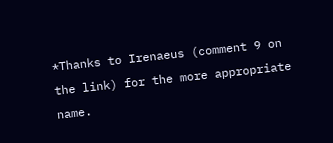*Thanks to Irenaeus (comment 9 on the link) for the more appropriate name.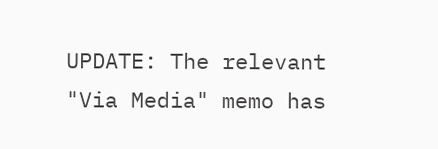UPDATE: The relevant "Via Media" memo has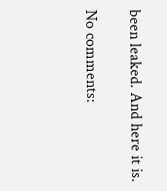been leaked. And here it is.

No comments: